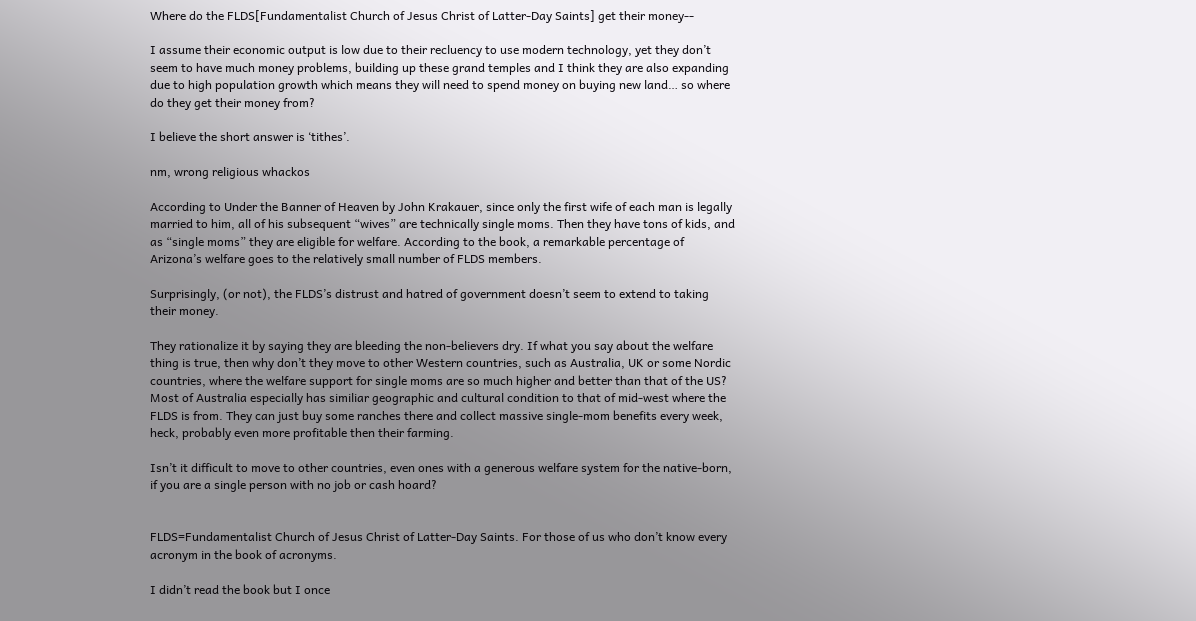Where do the FLDS[Fundamentalist Church of Jesus Christ of Latter-Day Saints] get their money--

I assume their economic output is low due to their recluency to use modern technology, yet they don’t seem to have much money problems, building up these grand temples and I think they are also expanding due to high population growth which means they will need to spend money on buying new land… so where do they get their money from?

I believe the short answer is ‘tithes’.

nm, wrong religious whackos

According to Under the Banner of Heaven by John Krakauer, since only the first wife of each man is legally married to him, all of his subsequent “wives” are technically single moms. Then they have tons of kids, and as “single moms” they are eligible for welfare. According to the book, a remarkable percentage of Arizona’s welfare goes to the relatively small number of FLDS members.

Surprisingly, (or not), the FLDS’s distrust and hatred of government doesn’t seem to extend to taking their money.

They rationalize it by saying they are bleeding the non-believers dry. If what you say about the welfare thing is true, then why don’t they move to other Western countries, such as Australia, UK or some Nordic countries, where the welfare support for single moms are so much higher and better than that of the US? Most of Australia especially has similiar geographic and cultural condition to that of mid-west where the FLDS is from. They can just buy some ranches there and collect massive single-mom benefits every week, heck, probably even more profitable then their farming.

Isn’t it difficult to move to other countries, even ones with a generous welfare system for the native-born, if you are a single person with no job or cash hoard?


FLDS=Fundamentalist Church of Jesus Christ of Latter-Day Saints. For those of us who don’t know every acronym in the book of acronyms.

I didn’t read the book but I once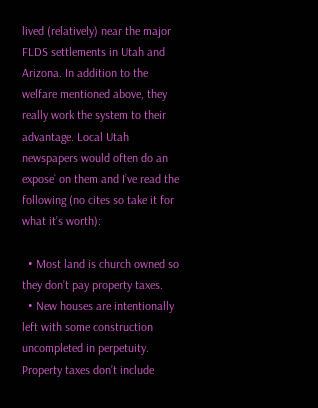lived (relatively) near the major FLDS settlements in Utah and Arizona. In addition to the welfare mentioned above, they really work the system to their advantage. Local Utah newspapers would often do an expose` on them and I’ve read the following (no cites so take it for what it’s worth):

  • Most land is church owned so they don’t pay property taxes.
  • New houses are intentionally left with some construction uncompleted in perpetuity. Property taxes don’t include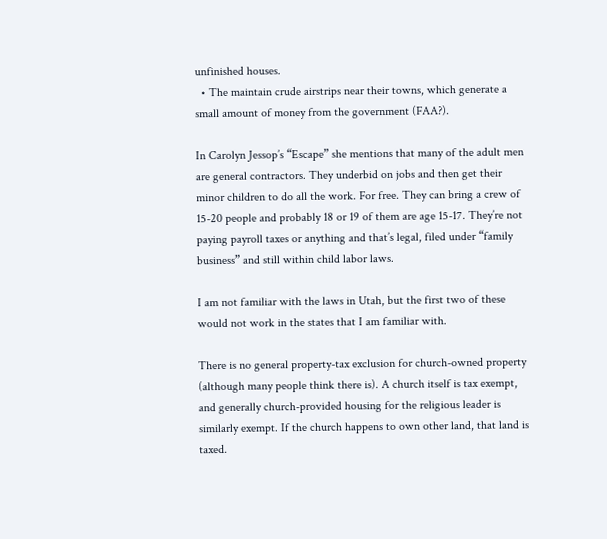unfinished houses.
  • The maintain crude airstrips near their towns, which generate a small amount of money from the government (FAA?).

In Carolyn Jessop’s “Escape” she mentions that many of the adult men are general contractors. They underbid on jobs and then get their minor children to do all the work. For free. They can bring a crew of 15-20 people and probably 18 or 19 of them are age 15-17. They’re not paying payroll taxes or anything and that’s legal, filed under “family business” and still within child labor laws.

I am not familiar with the laws in Utah, but the first two of these would not work in the states that I am familiar with.

There is no general property-tax exclusion for church-owned property (although many people think there is). A church itself is tax exempt, and generally church-provided housing for the religious leader is similarly exempt. If the church happens to own other land, that land is taxed.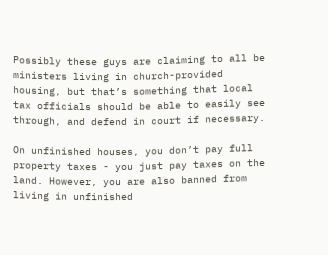Possibly these guys are claiming to all be ministers living in church-provided housing, but that’s something that local tax officials should be able to easily see through, and defend in court if necessary.

On unfinished houses, you don’t pay full property taxes - you just pay taxes on the land. However, you are also banned from living in unfinished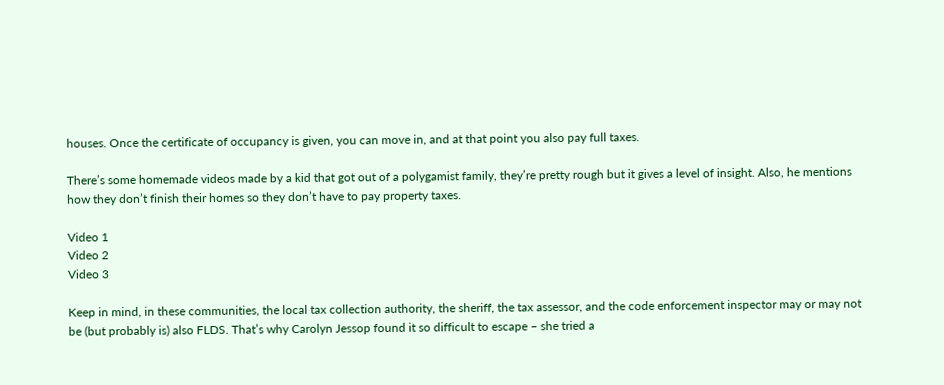houses. Once the certificate of occupancy is given, you can move in, and at that point you also pay full taxes.

There’s some homemade videos made by a kid that got out of a polygamist family, they’re pretty rough but it gives a level of insight. Also, he mentions how they don’t finish their homes so they don’t have to pay property taxes.

Video 1
Video 2
Video 3

Keep in mind, in these communities, the local tax collection authority, the sheriff, the tax assessor, and the code enforcement inspector may or may not be (but probably is) also FLDS. That’s why Carolyn Jessop found it so difficult to escape – she tried a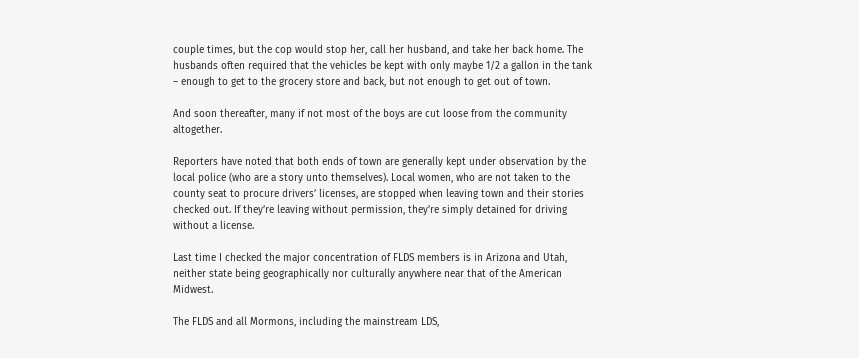couple times, but the cop would stop her, call her husband, and take her back home. The husbands often required that the vehicles be kept with only maybe 1/2 a gallon in the tank – enough to get to the grocery store and back, but not enough to get out of town.

And soon thereafter, many if not most of the boys are cut loose from the community altogether.

Reporters have noted that both ends of town are generally kept under observation by the local police (who are a story unto themselves). Local women, who are not taken to the county seat to procure drivers’ licenses, are stopped when leaving town and their stories checked out. If they’re leaving without permission, they’re simply detained for driving without a license.

Last time I checked the major concentration of FLDS members is in Arizona and Utah, neither state being geographically nor culturally anywhere near that of the American Midwest.

The FLDS and all Mormons, including the mainstream LDS,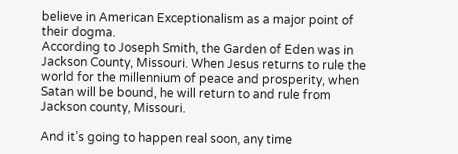believe in American Exceptionalism as a major point of their dogma.
According to Joseph Smith, the Garden of Eden was in Jackson County, Missouri. When Jesus returns to rule the world for the millennium of peace and prosperity, when Satan will be bound, he will return to and rule from Jackson county, Missouri.

And it’s going to happen real soon, any time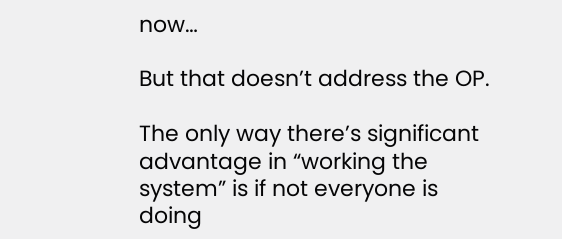now…

But that doesn’t address the OP.

The only way there’s significant advantage in “working the system” is if not everyone is doing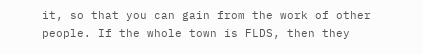it, so that you can gain from the work of other people. If the whole town is FLDS, then they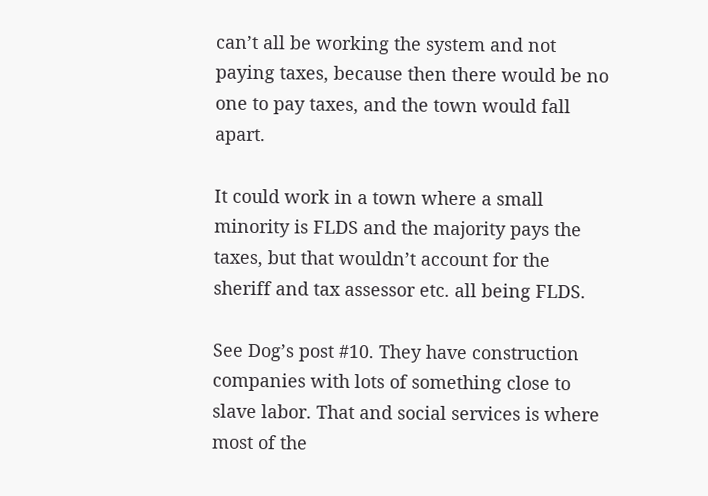can’t all be working the system and not paying taxes, because then there would be no one to pay taxes, and the town would fall apart.

It could work in a town where a small minority is FLDS and the majority pays the taxes, but that wouldn’t account for the sheriff and tax assessor etc. all being FLDS.

See Dog’s post #10. They have construction companies with lots of something close to slave labor. That and social services is where most of the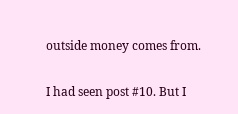outside money comes from.

I had seen post #10. But I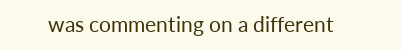was commenting on a different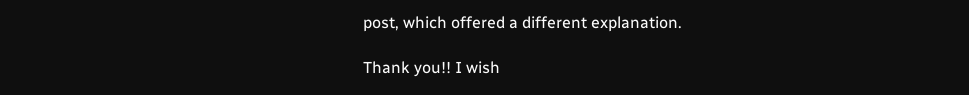post, which offered a different explanation.

Thank you!! I wish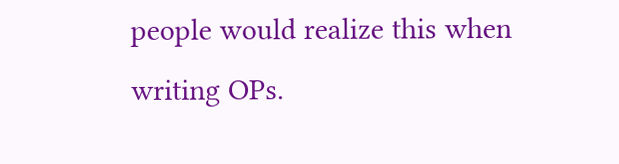people would realize this when writing OPs.